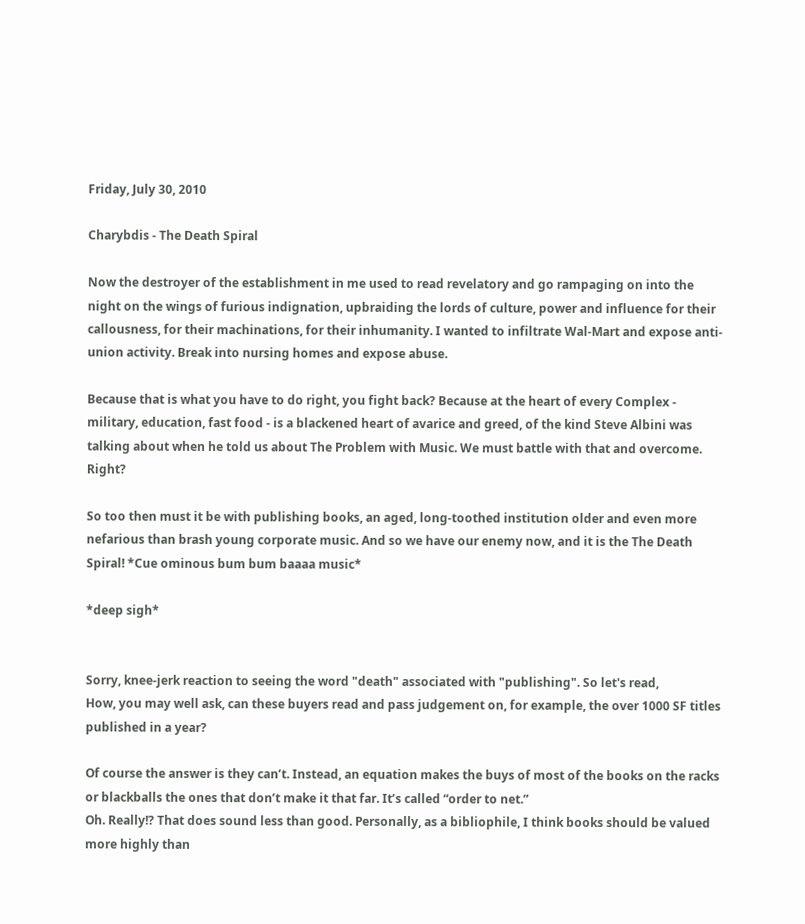Friday, July 30, 2010

Charybdis - The Death Spiral

Now the destroyer of the establishment in me used to read revelatory and go rampaging on into the night on the wings of furious indignation, upbraiding the lords of culture, power and influence for their callousness, for their machinations, for their inhumanity. I wanted to infiltrate Wal-Mart and expose anti-union activity. Break into nursing homes and expose abuse.

Because that is what you have to do right, you fight back? Because at the heart of every Complex - military, education, fast food - is a blackened heart of avarice and greed, of the kind Steve Albini was talking about when he told us about The Problem with Music. We must battle with that and overcome. Right?

So too then must it be with publishing books, an aged, long-toothed institution older and even more nefarious than brash young corporate music. And so we have our enemy now, and it is the The Death Spiral! *Cue ominous bum bum baaaa music*

*deep sigh*


Sorry, knee-jerk reaction to seeing the word "death" associated with "publishing". So let's read,
How, you may well ask, can these buyers read and pass judgement on, for example, the over 1000 SF titles published in a year?

Of course the answer is they can’t. Instead, an equation makes the buys of most of the books on the racks or blackballs the ones that don’t make it that far. It’s called “order to net.”
Oh. Really!? That does sound less than good. Personally, as a bibliophile, I think books should be valued more highly than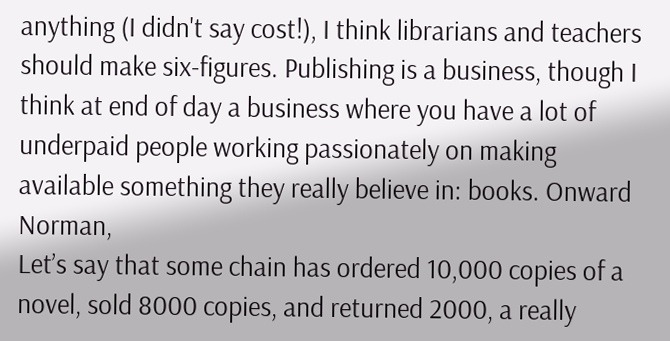anything (I didn't say cost!), I think librarians and teachers should make six-figures. Publishing is a business, though I think at end of day a business where you have a lot of underpaid people working passionately on making available something they really believe in: books. Onward Norman,
Let’s say that some chain has ordered 10,000 copies of a novel, sold 8000 copies, and returned 2000, a really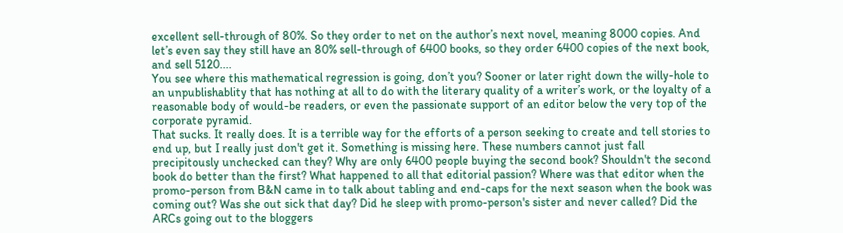excellent sell-through of 80%. So they order to net on the author’s next novel, meaning 8000 copies. And let’s even say they still have an 80% sell-through of 6400 books, so they order 6400 copies of the next book, and sell 5120....
You see where this mathematical regression is going, don’t you? Sooner or later right down the willy-hole to an unpublishablity that has nothing at all to do with the literary quality of a writer’s work, or the loyalty of a reasonable body of would-be readers, or even the passionate support of an editor below the very top of the corporate pyramid.
That sucks. It really does. It is a terrible way for the efforts of a person seeking to create and tell stories to end up, but I really just don't get it. Something is missing here. These numbers cannot just fall precipitously unchecked can they? Why are only 6400 people buying the second book? Shouldn't the second book do better than the first? What happened to all that editorial passion? Where was that editor when the promo-person from B&N came in to talk about tabling and end-caps for the next season when the book was coming out? Was she out sick that day? Did he sleep with promo-person's sister and never called? Did the ARCs going out to the bloggers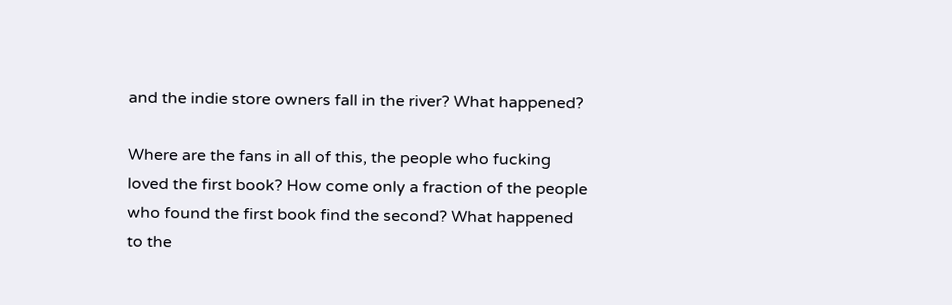and the indie store owners fall in the river? What happened?

Where are the fans in all of this, the people who fucking loved the first book? How come only a fraction of the people who found the first book find the second? What happened to the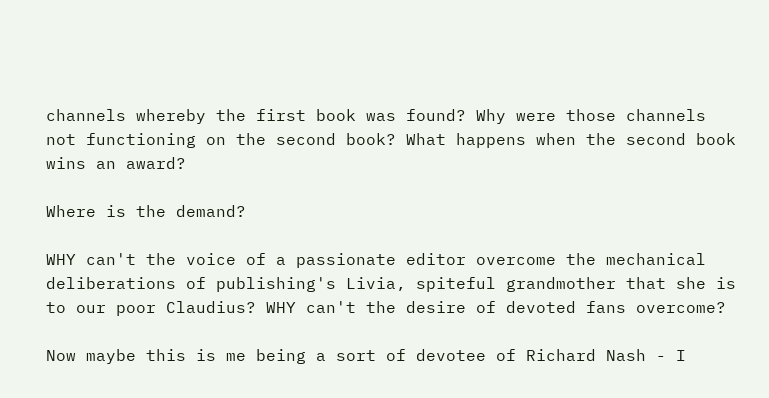channels whereby the first book was found? Why were those channels not functioning on the second book? What happens when the second book wins an award?

Where is the demand?

WHY can't the voice of a passionate editor overcome the mechanical deliberations of publishing's Livia, spiteful grandmother that she is to our poor Claudius? WHY can't the desire of devoted fans overcome?

Now maybe this is me being a sort of devotee of Richard Nash - I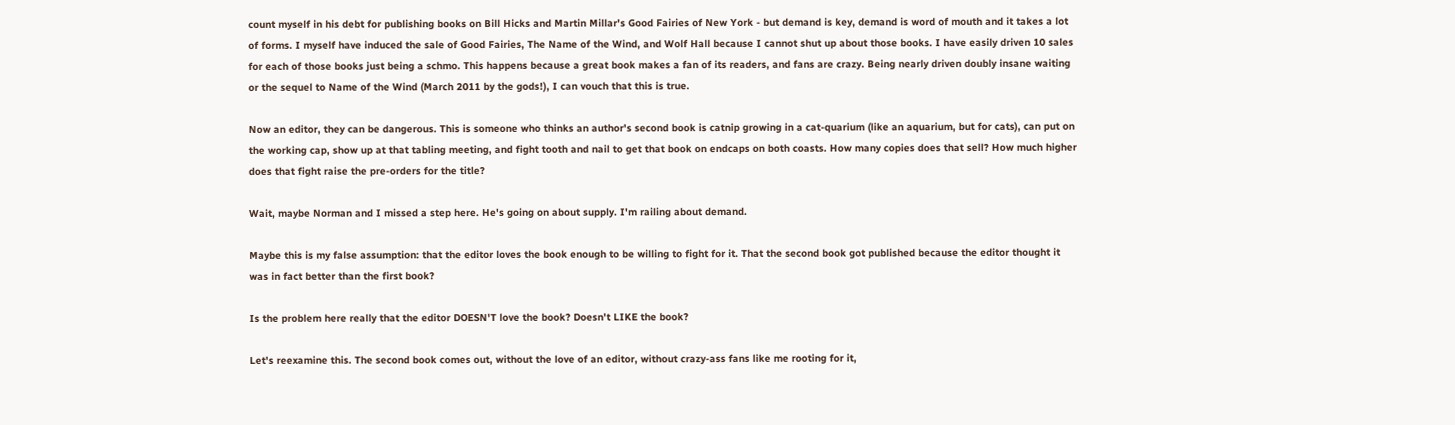count myself in his debt for publishing books on Bill Hicks and Martin Millar's Good Fairies of New York - but demand is key, demand is word of mouth and it takes a lot of forms. I myself have induced the sale of Good Fairies, The Name of the Wind, and Wolf Hall because I cannot shut up about those books. I have easily driven 10 sales for each of those books just being a schmo. This happens because a great book makes a fan of its readers, and fans are crazy. Being nearly driven doubly insane waiting or the sequel to Name of the Wind (March 2011 by the gods!), I can vouch that this is true.

Now an editor, they can be dangerous. This is someone who thinks an author's second book is catnip growing in a cat-quarium (like an aquarium, but for cats), can put on the working cap, show up at that tabling meeting, and fight tooth and nail to get that book on endcaps on both coasts. How many copies does that sell? How much higher does that fight raise the pre-orders for the title?

Wait, maybe Norman and I missed a step here. He's going on about supply. I'm railing about demand.

Maybe this is my false assumption: that the editor loves the book enough to be willing to fight for it. That the second book got published because the editor thought it was in fact better than the first book?

Is the problem here really that the editor DOESN'T love the book? Doesn't LIKE the book?

Let's reexamine this. The second book comes out, without the love of an editor, without crazy-ass fans like me rooting for it,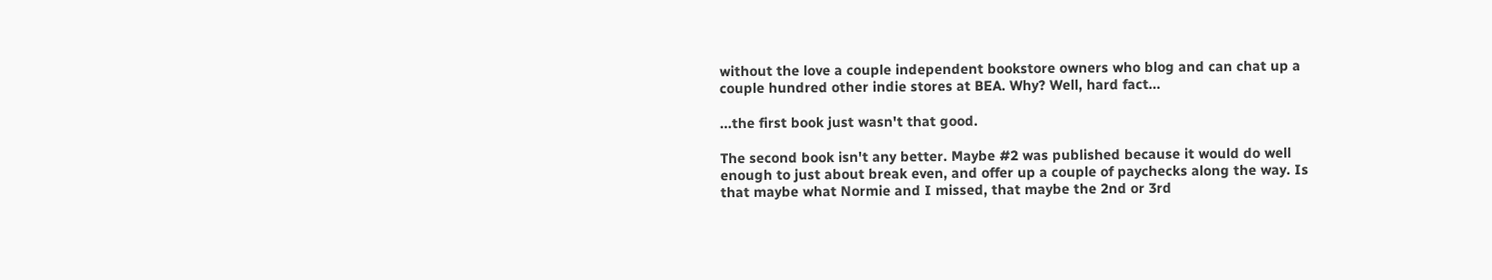without the love a couple independent bookstore owners who blog and can chat up a couple hundred other indie stores at BEA. Why? Well, hard fact...

...the first book just wasn't that good.

The second book isn't any better. Maybe #2 was published because it would do well enough to just about break even, and offer up a couple of paychecks along the way. Is that maybe what Normie and I missed, that maybe the 2nd or 3rd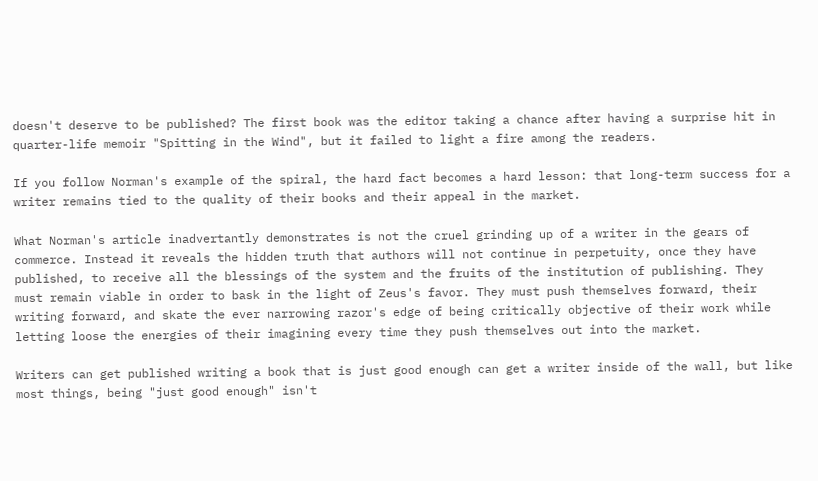doesn't deserve to be published? The first book was the editor taking a chance after having a surprise hit in quarter-life memoir "Spitting in the Wind", but it failed to light a fire among the readers.

If you follow Norman's example of the spiral, the hard fact becomes a hard lesson: that long-term success for a writer remains tied to the quality of their books and their appeal in the market.

What Norman's article inadvertantly demonstrates is not the cruel grinding up of a writer in the gears of commerce. Instead it reveals the hidden truth that authors will not continue in perpetuity, once they have published, to receive all the blessings of the system and the fruits of the institution of publishing. They must remain viable in order to bask in the light of Zeus's favor. They must push themselves forward, their writing forward, and skate the ever narrowing razor's edge of being critically objective of their work while letting loose the energies of their imagining every time they push themselves out into the market.

Writers can get published writing a book that is just good enough can get a writer inside of the wall, but like most things, being "just good enough" isn't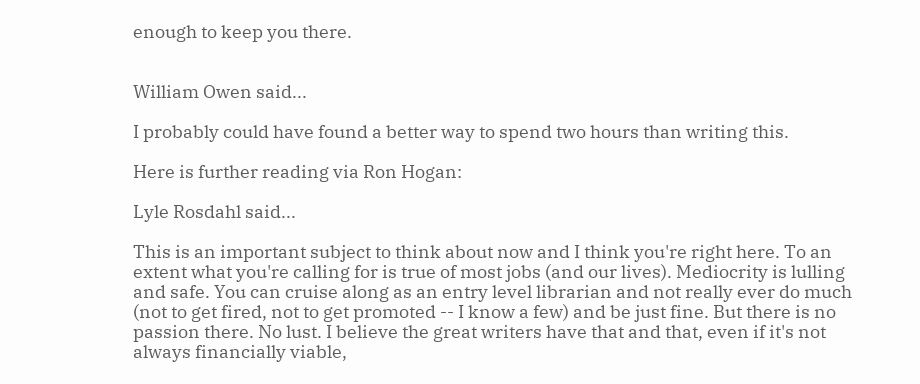enough to keep you there.


William Owen said...

I probably could have found a better way to spend two hours than writing this.

Here is further reading via Ron Hogan:

Lyle Rosdahl said...

This is an important subject to think about now and I think you're right here. To an extent what you're calling for is true of most jobs (and our lives). Mediocrity is lulling and safe. You can cruise along as an entry level librarian and not really ever do much (not to get fired, not to get promoted -- I know a few) and be just fine. But there is no passion there. No lust. I believe the great writers have that and that, even if it's not always financially viable,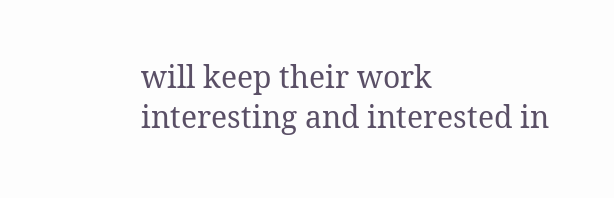will keep their work interesting and interested in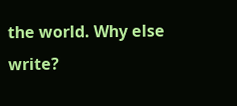the world. Why else write?